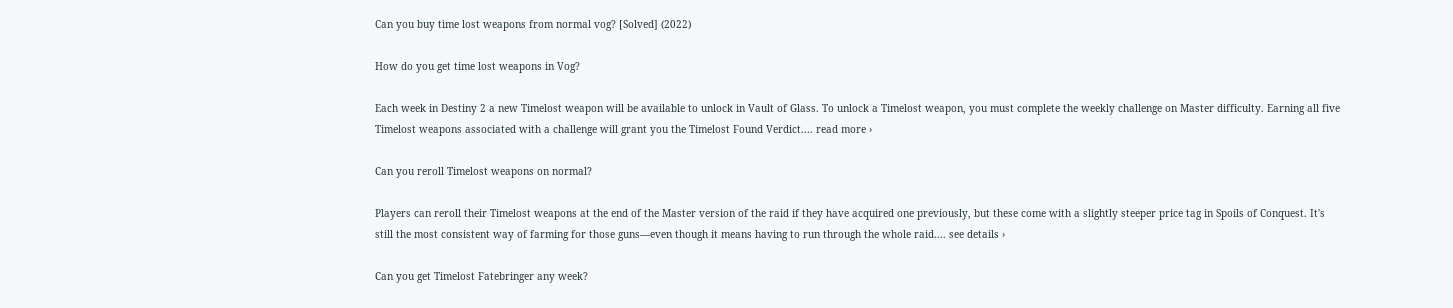Can you buy time lost weapons from normal vog? [Solved] (2022)

How do you get time lost weapons in Vog?

Each week in Destiny 2 a new Timelost weapon will be available to unlock in Vault of Glass. To unlock a Timelost weapon, you must complete the weekly challenge on Master difficulty. Earning all five Timelost weapons associated with a challenge will grant you the Timelost Found Verdict.... read more ›

Can you reroll Timelost weapons on normal?

Players can reroll their Timelost weapons at the end of the Master version of the raid if they have acquired one previously, but these come with a slightly steeper price tag in Spoils of Conquest. It's still the most consistent way of farming for those guns—even though it means having to run through the whole raid.... see details ›

Can you get Timelost Fatebringer any week?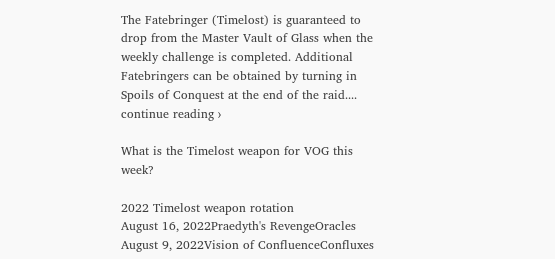The Fatebringer (Timelost) is guaranteed to drop from the Master Vault of Glass when the weekly challenge is completed. Additional Fatebringers can be obtained by turning in Spoils of Conquest at the end of the raid.... continue reading ›

What is the Timelost weapon for VOG this week?

2022 Timelost weapon rotation
August 16, 2022Praedyth's RevengeOracles
August 9, 2022Vision of ConfluenceConfluxes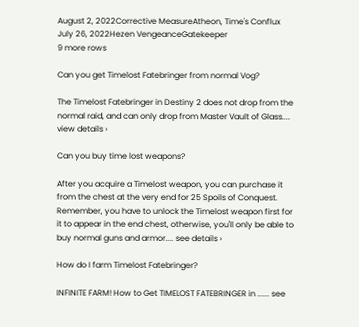August 2, 2022Corrective MeasureAtheon, Time's Conflux
July 26, 2022Hezen VengeanceGatekeeper
9 more rows

Can you get Timelost Fatebringer from normal Vog?

The Timelost Fatebringer in Destiny 2 does not drop from the normal raid, and can only drop from Master Vault of Glass.... view details ›

Can you buy time lost weapons?

After you acquire a Timelost weapon, you can purchase it from the chest at the very end for 25 Spoils of Conquest. Remember, you have to unlock the Timelost weapon first for it to appear in the end chest, otherwise, you'll only be able to buy normal guns and armor.... see details ›

How do I farm Timelost Fatebringer?

INFINITE FARM! How to Get TIMELOST FATEBRINGER in ...... see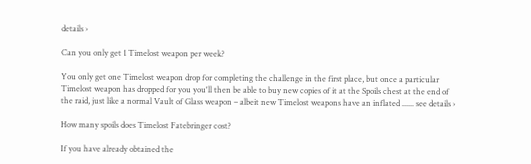details ›

Can you only get 1 Timelost weapon per week?

You only get one Timelost weapon drop for completing the challenge in the first place, but once a particular Timelost weapon has dropped for you you'll then be able to buy new copies of it at the Spoils chest at the end of the raid, just like a normal Vault of Glass weapon – albeit new Timelost weapons have an inflated ...... see details ›

How many spoils does Timelost Fatebringer cost?

If you have already obtained the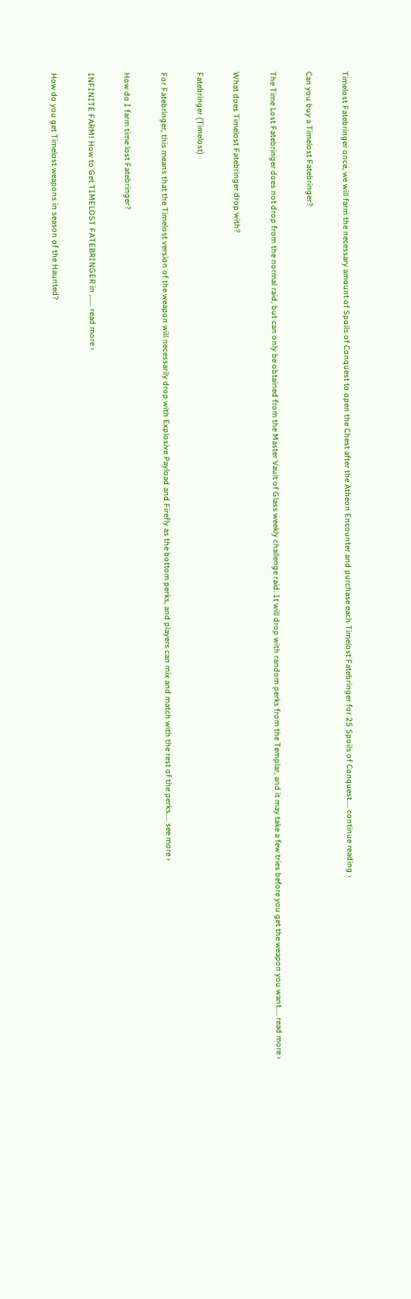Timelost Fatebringer once, we will farm the necessary amount of Spoils of Conquest to open the Chest after the Atheon Encounter and purchase each Timelost Fatebringer for 25 Spoils of Conquest.... continue reading ›

Can you buy a Timelost Fatebringer?

The Time Lost Fatebringer does not drop from the normal raid, but can only be obtained from the Master Vault of Glass weekly challenge raid. It will drop with random perks from the Templar, and it may take a few tries before you get the weapon you want.... read more ›

What does Timelost Fatebringer drop with?

Fatebringer (Timelost)

For Fatebringer, this means that the Timelost version of the weapon will necessarily drop with Explosive Payload and Firefly as the bottom perks, and players can mix and match with the rest of the perks.... see more ›

How do I farm time lost Fatebringer?

INFINITE FARM! How to Get TIMELOST FATEBRINGER in ...... read more ›

How do you get Timelost weapons in season of the Haunted?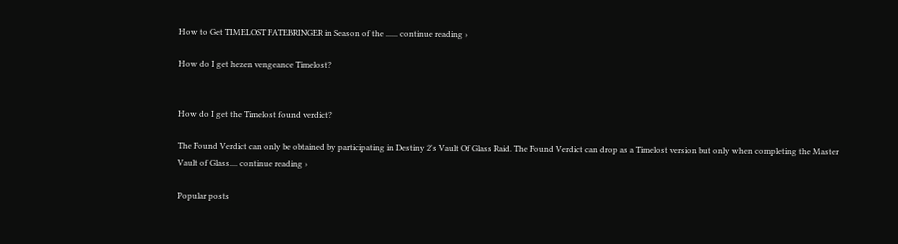How to Get TIMELOST FATEBRINGER in Season of the ...... continue reading ›

How do I get hezen vengeance Timelost?


How do I get the Timelost found verdict?

The Found Verdict can only be obtained by participating in Destiny 2's Vault Of Glass Raid. The Found Verdict can drop as a Timelost version but only when completing the Master Vault of Glass.... continue reading ›

Popular posts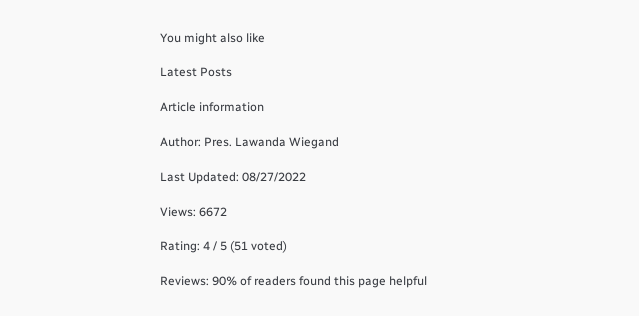You might also like

Latest Posts

Article information

Author: Pres. Lawanda Wiegand

Last Updated: 08/27/2022

Views: 6672

Rating: 4 / 5 (51 voted)

Reviews: 90% of readers found this page helpful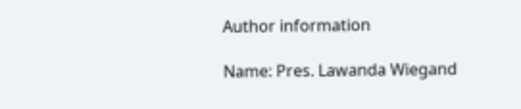Author information

Name: Pres. Lawanda Wiegand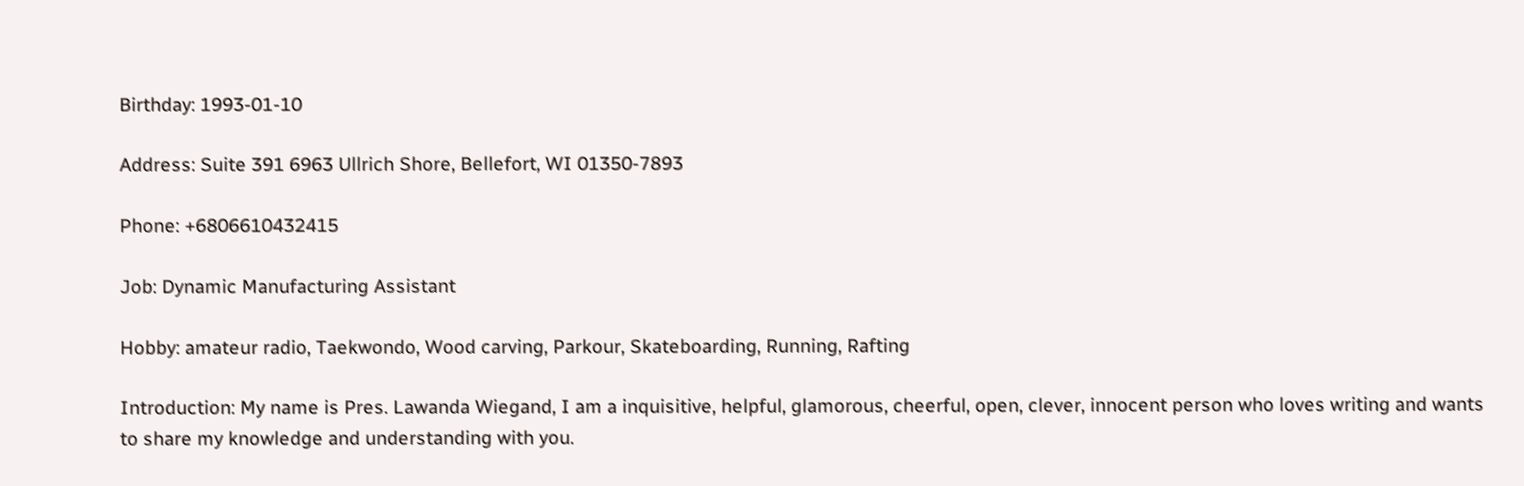Birthday: 1993-01-10

Address: Suite 391 6963 Ullrich Shore, Bellefort, WI 01350-7893

Phone: +6806610432415

Job: Dynamic Manufacturing Assistant

Hobby: amateur radio, Taekwondo, Wood carving, Parkour, Skateboarding, Running, Rafting

Introduction: My name is Pres. Lawanda Wiegand, I am a inquisitive, helpful, glamorous, cheerful, open, clever, innocent person who loves writing and wants to share my knowledge and understanding with you.